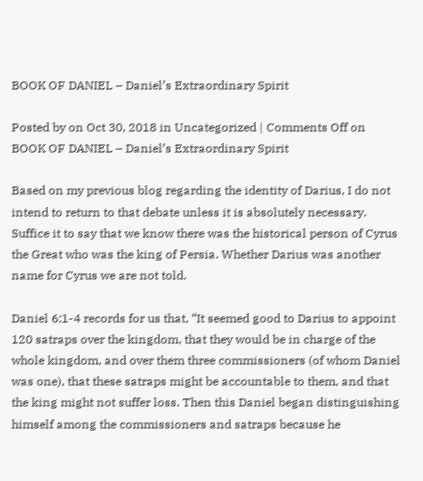BOOK OF DANIEL – Daniel’s Extraordinary Spirit

Posted by on Oct 30, 2018 in Uncategorized | Comments Off on BOOK OF DANIEL – Daniel’s Extraordinary Spirit

Based on my previous blog regarding the identity of Darius, I do not intend to return to that debate unless it is absolutely necessary. Suffice it to say that we know there was the historical person of Cyrus the Great who was the king of Persia. Whether Darius was another name for Cyrus we are not told.

Daniel 6:1-4 records for us that, “It seemed good to Darius to appoint 120 satraps over the kingdom, that they would be in charge of the whole kingdom, and over them three commissioners (of whom Daniel was one), that these satraps might be accountable to them, and that the king might not suffer loss. Then this Daniel began distinguishing himself among the commissioners and satraps because he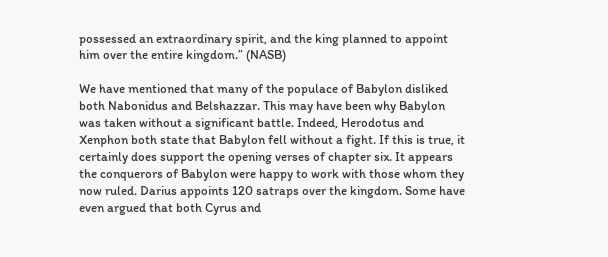possessed an extraordinary spirit, and the king planned to appoint him over the entire kingdom.” (NASB)

We have mentioned that many of the populace of Babylon disliked both Nabonidus and Belshazzar. This may have been why Babylon was taken without a significant battle. Indeed, Herodotus and Xenphon both state that Babylon fell without a fight. If this is true, it certainly does support the opening verses of chapter six. It appears the conquerors of Babylon were happy to work with those whom they now ruled. Darius appoints 120 satraps over the kingdom. Some have even argued that both Cyrus and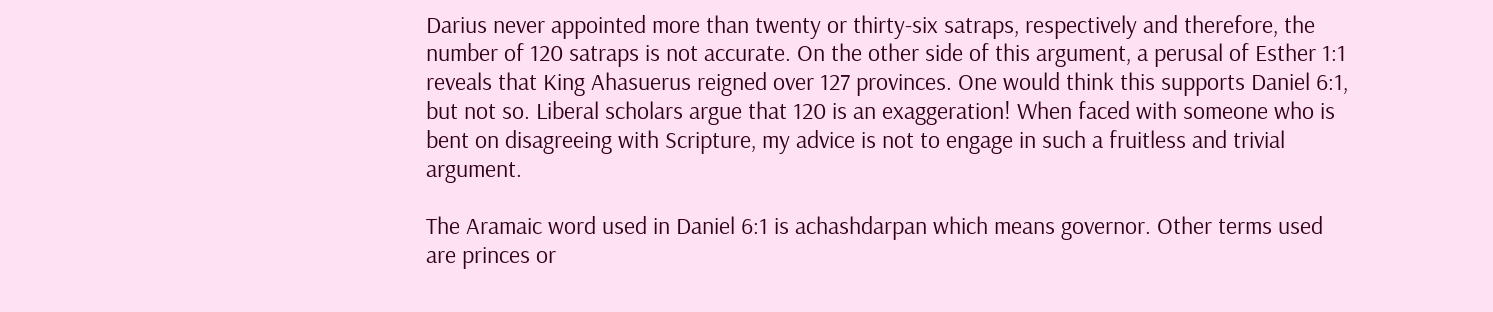Darius never appointed more than twenty or thirty-six satraps, respectively and therefore, the number of 120 satraps is not accurate. On the other side of this argument, a perusal of Esther 1:1 reveals that King Ahasuerus reigned over 127 provinces. One would think this supports Daniel 6:1, but not so. Liberal scholars argue that 120 is an exaggeration! When faced with someone who is bent on disagreeing with Scripture, my advice is not to engage in such a fruitless and trivial argument.

The Aramaic word used in Daniel 6:1 is achashdarpan which means governor. Other terms used are princes or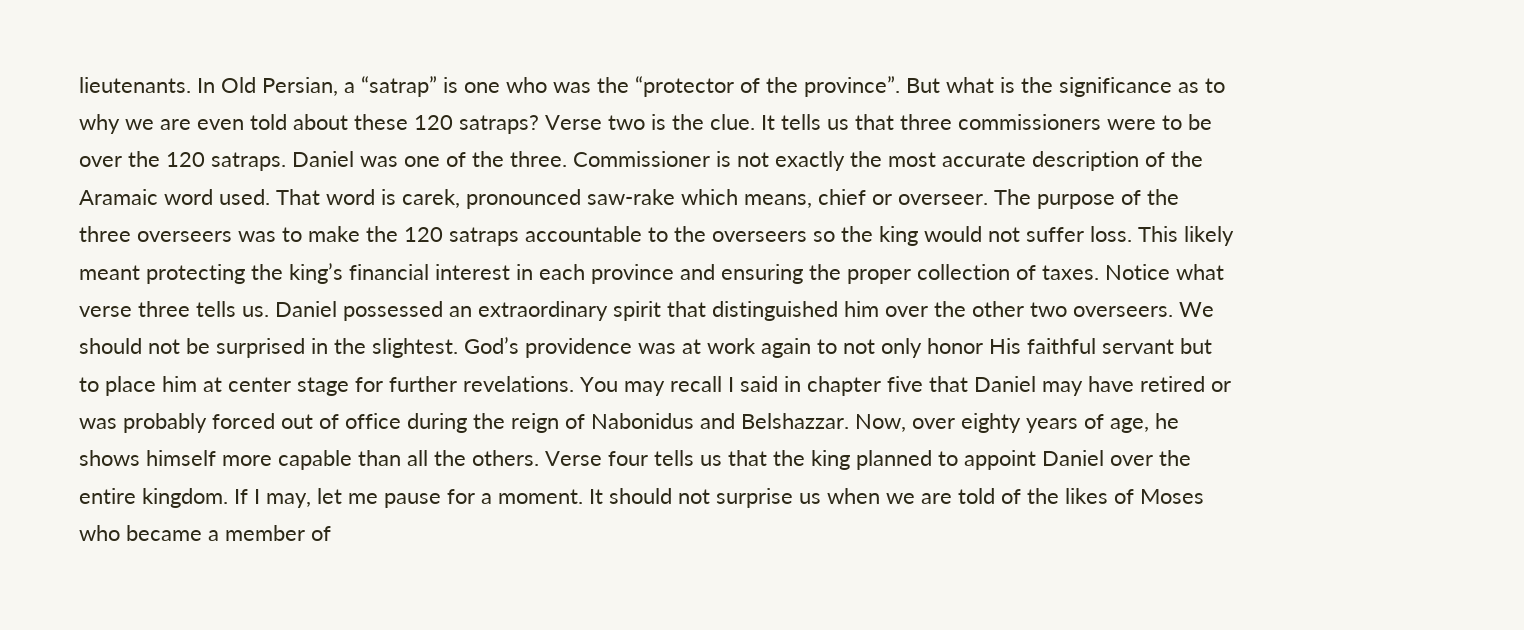lieutenants. In Old Persian, a “satrap” is one who was the “protector of the province”. But what is the significance as to why we are even told about these 120 satraps? Verse two is the clue. It tells us that three commissioners were to be over the 120 satraps. Daniel was one of the three. Commissioner is not exactly the most accurate description of the Aramaic word used. That word is carek, pronounced saw-rake which means, chief or overseer. The purpose of the three overseers was to make the 120 satraps accountable to the overseers so the king would not suffer loss. This likely meant protecting the king’s financial interest in each province and ensuring the proper collection of taxes. Notice what verse three tells us. Daniel possessed an extraordinary spirit that distinguished him over the other two overseers. We should not be surprised in the slightest. God’s providence was at work again to not only honor His faithful servant but to place him at center stage for further revelations. You may recall I said in chapter five that Daniel may have retired or was probably forced out of office during the reign of Nabonidus and Belshazzar. Now, over eighty years of age, he shows himself more capable than all the others. Verse four tells us that the king planned to appoint Daniel over the entire kingdom. If I may, let me pause for a moment. It should not surprise us when we are told of the likes of Moses who became a member of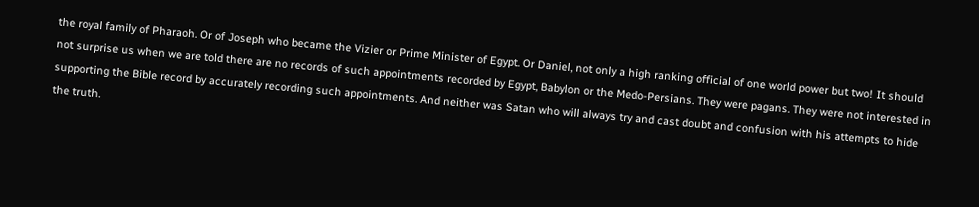the royal family of Pharaoh. Or of Joseph who became the Vizier or Prime Minister of Egypt. Or Daniel, not only a high ranking official of one world power but two! It should not surprise us when we are told there are no records of such appointments recorded by Egypt, Babylon or the Medo-Persians. They were pagans. They were not interested in supporting the Bible record by accurately recording such appointments. And neither was Satan who will always try and cast doubt and confusion with his attempts to hide the truth.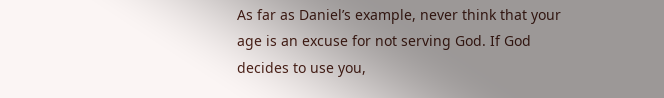As far as Daniel’s example, never think that your age is an excuse for not serving God. If God decides to use you,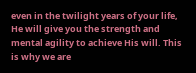even in the twilight years of your life, He will give you the strength and mental agility to achieve His will. This is why we are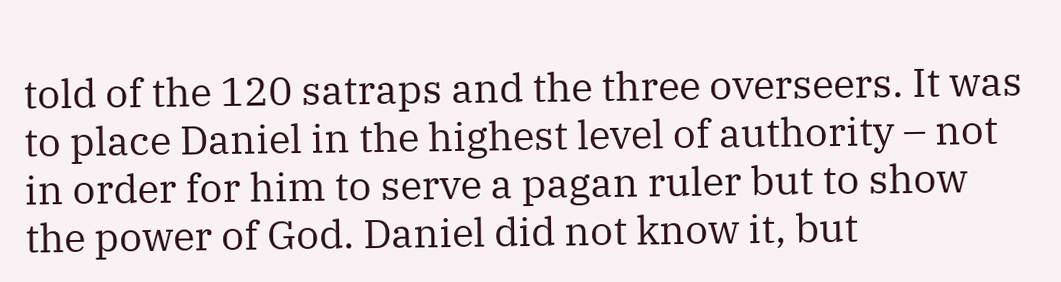told of the 120 satraps and the three overseers. It was to place Daniel in the highest level of authority – not in order for him to serve a pagan ruler but to show the power of God. Daniel did not know it, but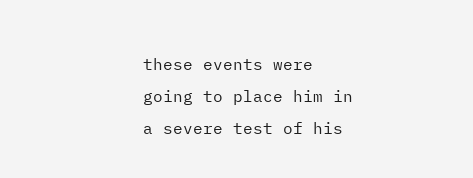these events were going to place him in a severe test of his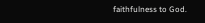faithfulness to God.